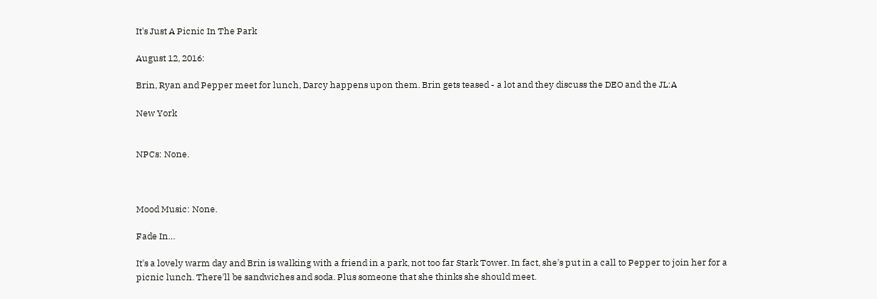It's Just A Picnic In The Park

August 12, 2016:

Brin, Ryan and Pepper meet for lunch, Darcy happens upon them. Brin gets teased - a lot and they discuss the DEO and the JL:A

New York


NPCs: None.



Mood Music: None.

Fade In…

It's a lovely warm day and Brin is walking with a friend in a park, not too far Stark Tower. In fact, she's put in a call to Pepper to join her for a picnic lunch. There'll be sandwiches and soda. Plus someone that she thinks she should meet.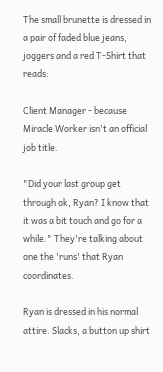The small brunette is dressed in a pair of faded blue jeans, joggers and a red T-Shirt that reads:

Client Manager - because Miracle Worker isn't an official job title.

"Did your last group get through ok, Ryan? I know that it was a bit touch and go for a while." They're talking about one the 'runs' that Ryan coordinates.

Ryan is dressed in his normal attire. Slacks, a button up shirt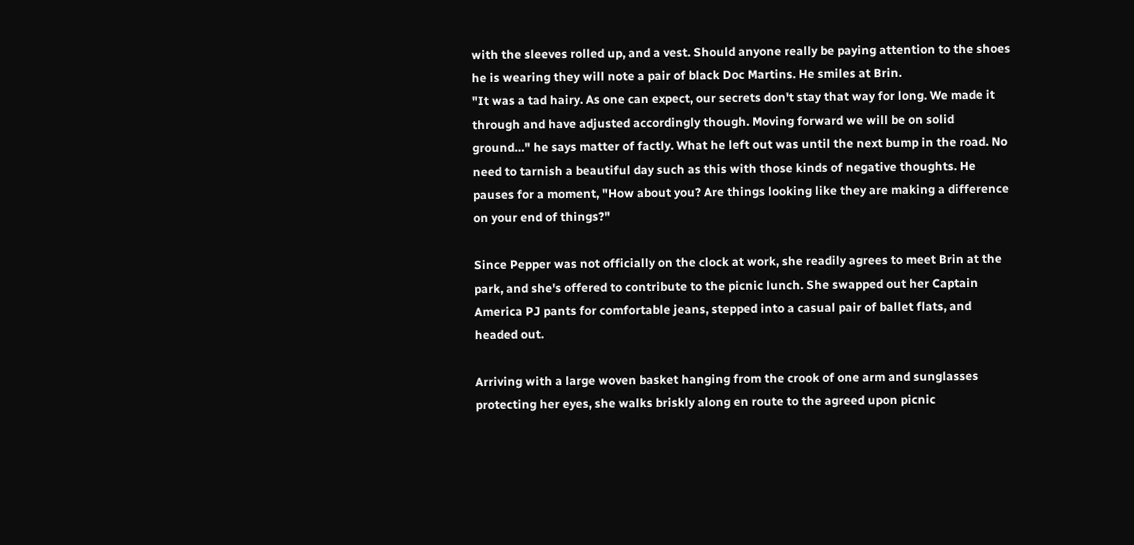with the sleeves rolled up, and a vest. Should anyone really be paying attention to the shoes he is wearing they will note a pair of black Doc Martins. He smiles at Brin.
"It was a tad hairy. As one can expect, our secrets don't stay that way for long. We made it through and have adjusted accordingly though. Moving forward we will be on solid ground…" he says matter of factly. What he left out was until the next bump in the road. No need to tarnish a beautiful day such as this with those kinds of negative thoughts. He pauses for a moment, "How about you? Are things looking like they are making a difference on your end of things?"

Since Pepper was not officially on the clock at work, she readily agrees to meet Brin at the park, and she's offered to contribute to the picnic lunch. She swapped out her Captain America PJ pants for comfortable jeans, stepped into a casual pair of ballet flats, and headed out.

Arriving with a large woven basket hanging from the crook of one arm and sunglasses protecting her eyes, she walks briskly along en route to the agreed upon picnic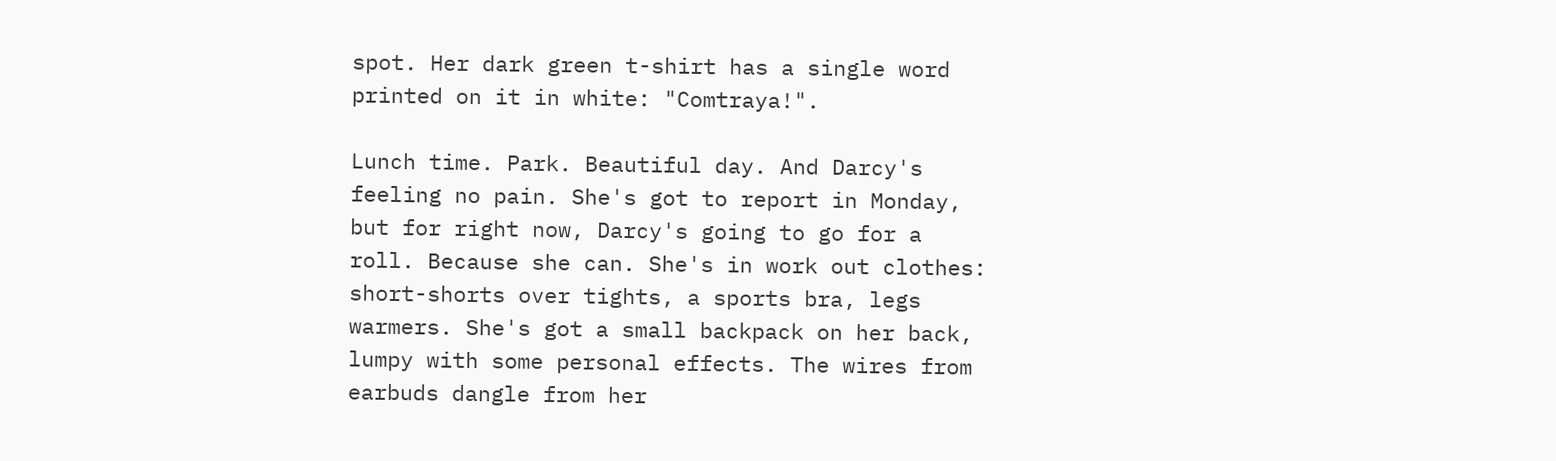spot. Her dark green t-shirt has a single word printed on it in white: "Comtraya!".

Lunch time. Park. Beautiful day. And Darcy's feeling no pain. She's got to report in Monday, but for right now, Darcy's going to go for a roll. Because she can. She's in work out clothes: short-shorts over tights, a sports bra, legs warmers. She's got a small backpack on her back, lumpy with some personal effects. The wires from earbuds dangle from her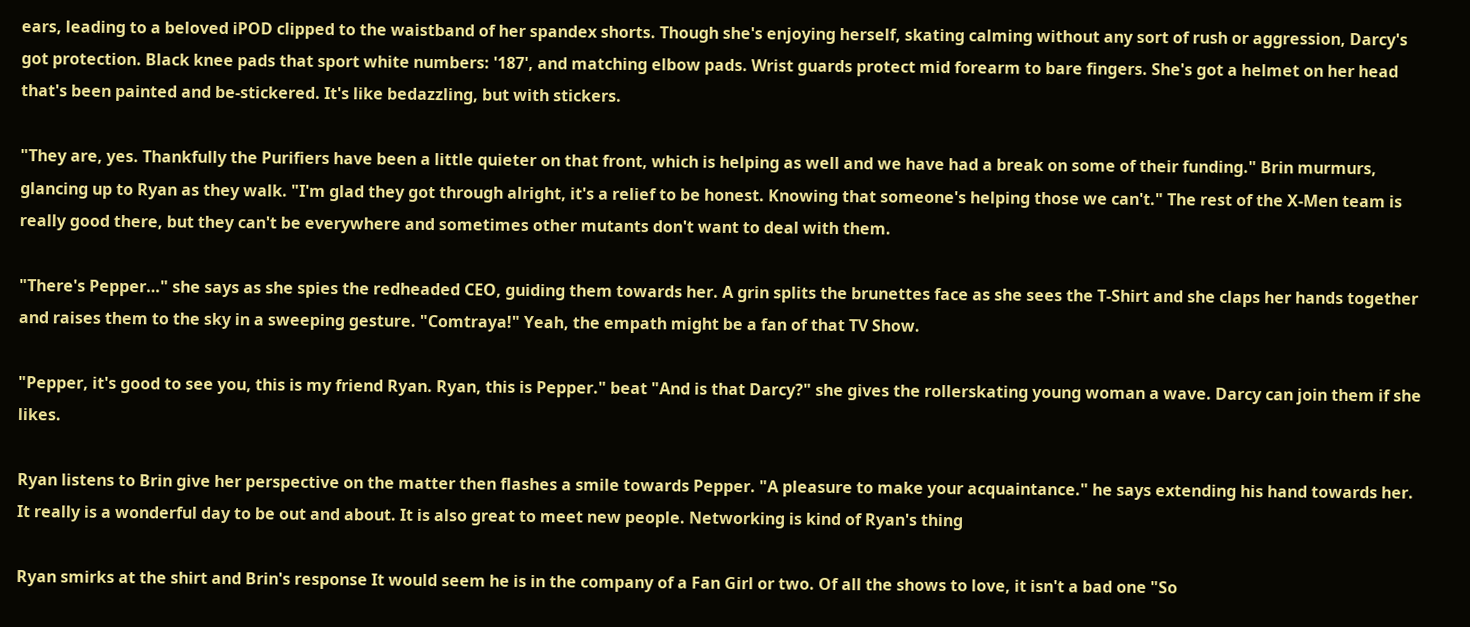ears, leading to a beloved iPOD clipped to the waistband of her spandex shorts. Though she's enjoying herself, skating calming without any sort of rush or aggression, Darcy's got protection. Black knee pads that sport white numbers: '187', and matching elbow pads. Wrist guards protect mid forearm to bare fingers. She's got a helmet on her head that's been painted and be-stickered. It's like bedazzling, but with stickers.

"They are, yes. Thankfully the Purifiers have been a little quieter on that front, which is helping as well and we have had a break on some of their funding." Brin murmurs, glancing up to Ryan as they walk. "I'm glad they got through alright, it's a relief to be honest. Knowing that someone's helping those we can't." The rest of the X-Men team is really good there, but they can't be everywhere and sometimes other mutants don't want to deal with them.

"There's Pepper…" she says as she spies the redheaded CEO, guiding them towards her. A grin splits the brunettes face as she sees the T-Shirt and she claps her hands together and raises them to the sky in a sweeping gesture. "Comtraya!" Yeah, the empath might be a fan of that TV Show.

"Pepper, it's good to see you, this is my friend Ryan. Ryan, this is Pepper." beat "And is that Darcy?" she gives the rollerskating young woman a wave. Darcy can join them if she likes.

Ryan listens to Brin give her perspective on the matter then flashes a smile towards Pepper. "A pleasure to make your acquaintance." he says extending his hand towards her. It really is a wonderful day to be out and about. It is also great to meet new people. Networking is kind of Ryan's thing

Ryan smirks at the shirt and Brin's response It would seem he is in the company of a Fan Girl or two. Of all the shows to love, it isn't a bad one "So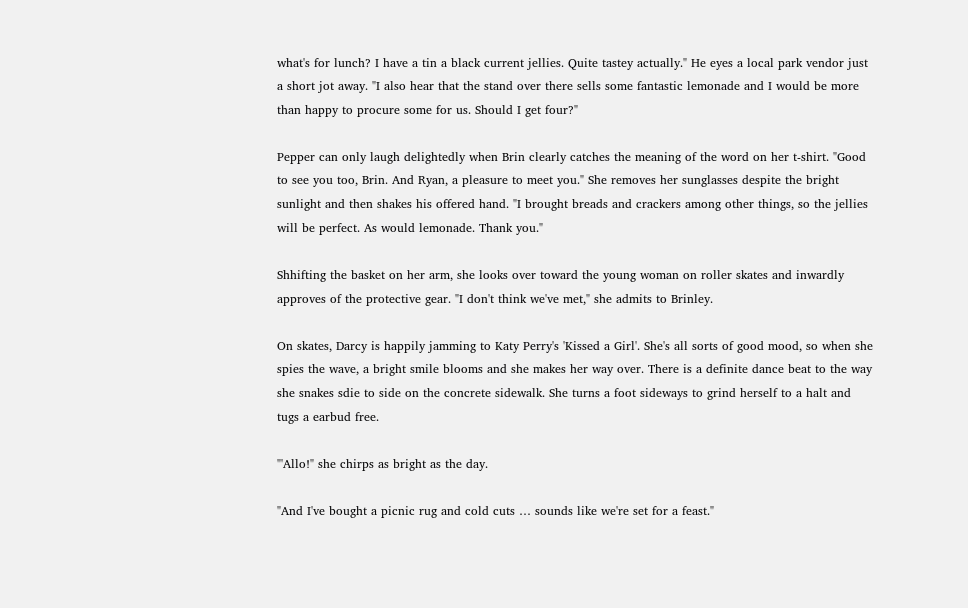what's for lunch? I have a tin a black current jellies. Quite tastey actually." He eyes a local park vendor just a short jot away. "I also hear that the stand over there sells some fantastic lemonade and I would be more than happy to procure some for us. Should I get four?"

Pepper can only laugh delightedly when Brin clearly catches the meaning of the word on her t-shirt. "Good to see you too, Brin. And Ryan, a pleasure to meet you." She removes her sunglasses despite the bright sunlight and then shakes his offered hand. "I brought breads and crackers among other things, so the jellies will be perfect. As would lemonade. Thank you."

Shhifting the basket on her arm, she looks over toward the young woman on roller skates and inwardly approves of the protective gear. "I don't think we've met," she admits to Brinley.

On skates, Darcy is happily jamming to Katy Perry's 'Kissed a Girl'. She's all sorts of good mood, so when she spies the wave, a bright smile blooms and she makes her way over. There is a definite dance beat to the way she snakes sdie to side on the concrete sidewalk. She turns a foot sideways to grind herself to a halt and tugs a earbud free.

"'Allo!" she chirps as bright as the day.

"And I've bought a picnic rug and cold cuts … sounds like we're set for a feast."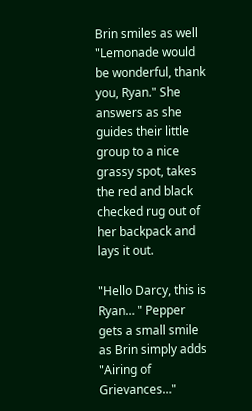Brin smiles as well "Lemonade would be wonderful, thank you, Ryan." She answers as she guides their little group to a nice grassy spot, takes the red and black checked rug out of her backpack and lays it out.

"Hello Darcy, this is Ryan… " Pepper gets a small smile as Brin simply adds "Airing of Grievances…"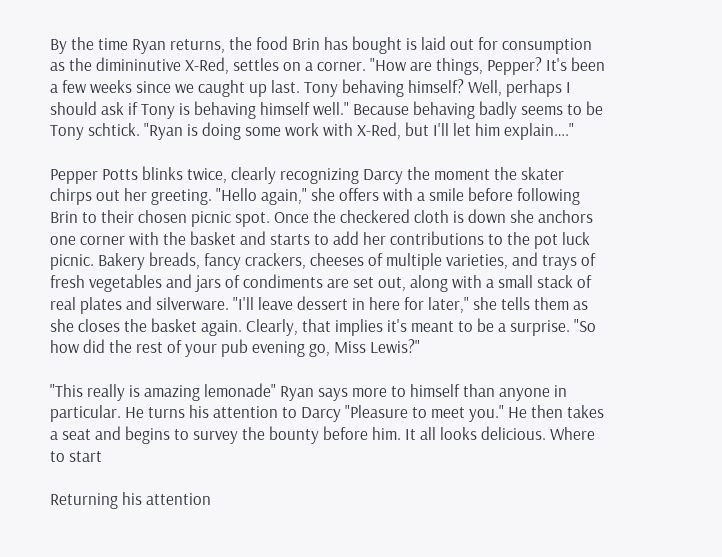By the time Ryan returns, the food Brin has bought is laid out for consumption as the dimininutive X-Red, settles on a corner. "How are things, Pepper? It's been a few weeks since we caught up last. Tony behaving himself? Well, perhaps I should ask if Tony is behaving himself well." Because behaving badly seems to be Tony schtick. "Ryan is doing some work with X-Red, but I'll let him explain…."

Pepper Potts blinks twice, clearly recognizing Darcy the moment the skater chirps out her greeting. "Hello again," she offers with a smile before following Brin to their chosen picnic spot. Once the checkered cloth is down she anchors one corner with the basket and starts to add her contributions to the pot luck picnic. Bakery breads, fancy crackers, cheeses of multiple varieties, and trays of fresh vegetables and jars of condiments are set out, along with a small stack of real plates and silverware. "I'll leave dessert in here for later," she tells them as she closes the basket again. Clearly, that implies it's meant to be a surprise. "So how did the rest of your pub evening go, Miss Lewis?"

"This really is amazing lemonade" Ryan says more to himself than anyone in particular. He turns his attention to Darcy "Pleasure to meet you." He then takes a seat and begins to survey the bounty before him. It all looks delicious. Where to start

Returning his attention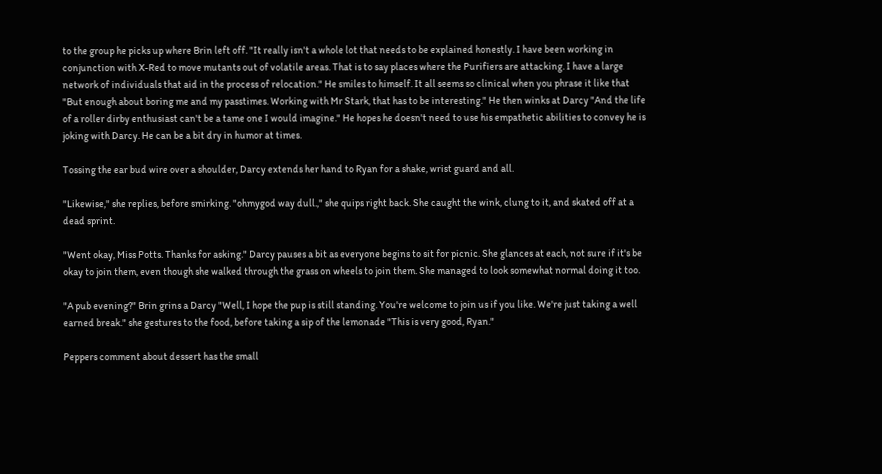to the group he picks up where Brin left off. "It really isn't a whole lot that needs to be explained honestly. I have been working in conjunction with X-Red to move mutants out of volatile areas. That is to say places where the Purifiers are attacking. I have a large network of individuals that aid in the process of relocation." He smiles to himself. It all seems so clinical when you phrase it like that "But enough about boring me and my passtimes. Working with Mr Stark, that has to be interesting." He then winks at Darcy "And the life of a roller dirby enthusiast can't be a tame one I would imagine." He hopes he doesn't need to use his empathetic abilities to convey he is joking with Darcy. He can be a bit dry in humor at times.

Tossing the ear bud wire over a shoulder, Darcy extends her hand to Ryan for a shake, wrist guard and all.

"Likewise," she replies, before smirking. "ohmygod way dull.," she quips right back. She caught the wink, clung to it, and skated off at a dead sprint.

"Went okay, Miss Potts. Thanks for asking." Darcy pauses a bit as everyone begins to sit for picnic. She glances at each, not sure if it's be okay to join them, even though she walked through the grass on wheels to join them. She managed to look somewhat normal doing it too.

"A pub evening?" Brin grins a Darcy "Well, I hope the pup is still standing. You're welcome to join us if you like. We're just taking a well earned break." she gestures to the food, before taking a sip of the lemonade "This is very good, Ryan."

Peppers comment about dessert has the small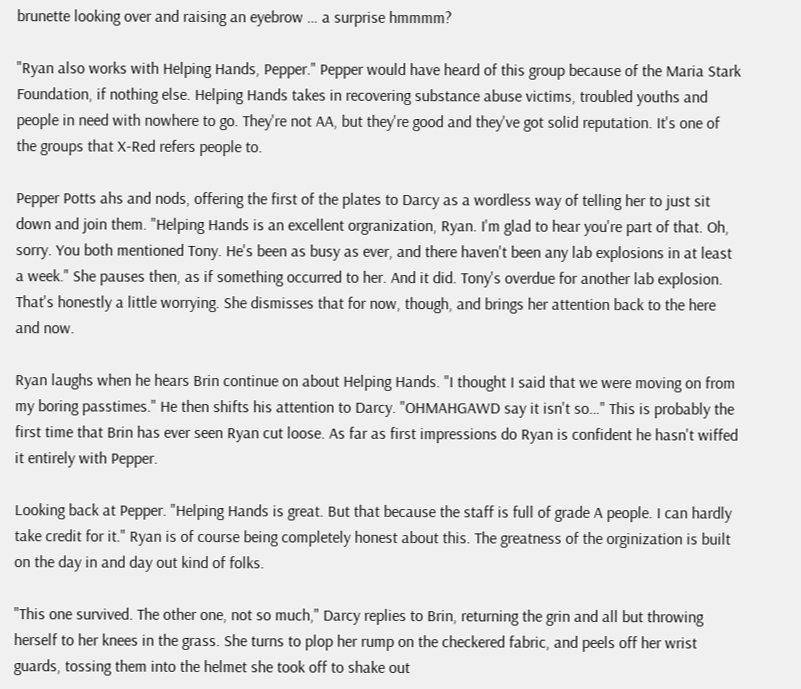brunette looking over and raising an eyebrow … a surprise hmmmm?

"Ryan also works with Helping Hands, Pepper." Pepper would have heard of this group because of the Maria Stark Foundation, if nothing else. Helping Hands takes in recovering substance abuse victims, troubled youths and people in need with nowhere to go. They're not AA, but they're good and they've got solid reputation. It's one of the groups that X-Red refers people to.

Pepper Potts ahs and nods, offering the first of the plates to Darcy as a wordless way of telling her to just sit down and join them. "Helping Hands is an excellent orgranization, Ryan. I'm glad to hear you're part of that. Oh, sorry. You both mentioned Tony. He's been as busy as ever, and there haven't been any lab explosions in at least a week." She pauses then, as if something occurred to her. And it did. Tony's overdue for another lab explosion. That's honestly a little worrying. She dismisses that for now, though, and brings her attention back to the here and now.

Ryan laughs when he hears Brin continue on about Helping Hands. "I thought I said that we were moving on from my boring passtimes." He then shifts his attention to Darcy. "OHMAHGAWD say it isn't so…" This is probably the first time that Brin has ever seen Ryan cut loose. As far as first impressions do Ryan is confident he hasn't wiffed it entirely with Pepper.

Looking back at Pepper. "Helping Hands is great. But that because the staff is full of grade A people. I can hardly take credit for it." Ryan is of course being completely honest about this. The greatness of the orginization is built on the day in and day out kind of folks.

"This one survived. The other one, not so much," Darcy replies to Brin, returning the grin and all but throwing herself to her knees in the grass. She turns to plop her rump on the checkered fabric, and peels off her wrist guards, tossing them into the helmet she took off to shake out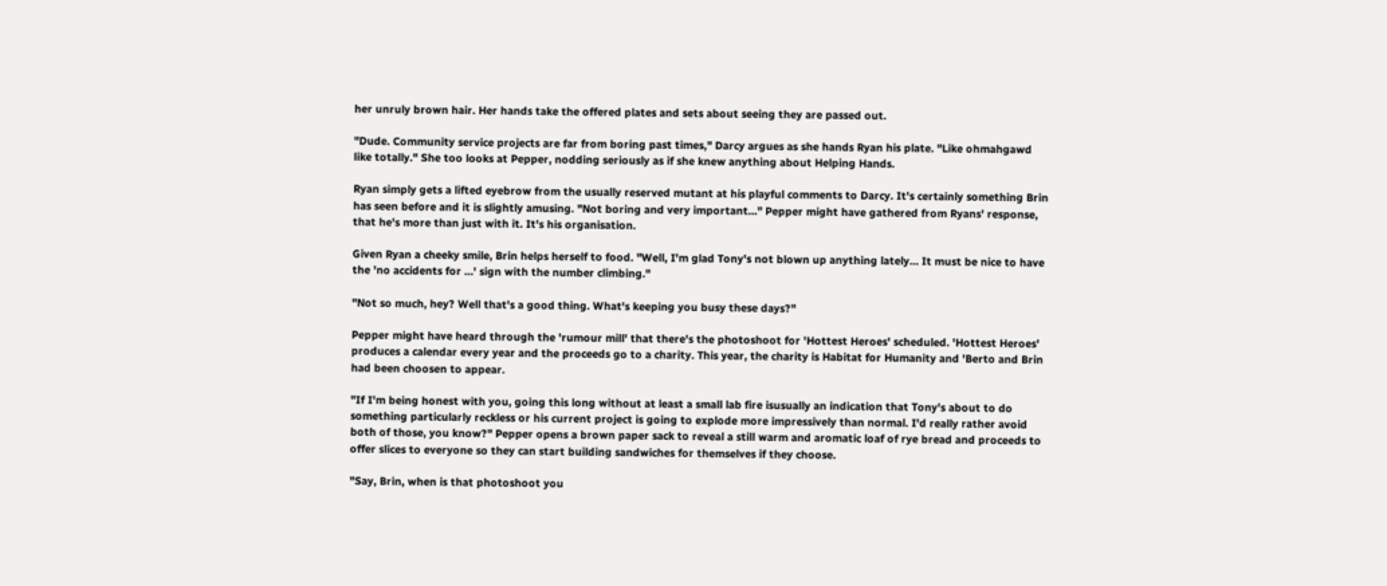her unruly brown hair. Her hands take the offered plates and sets about seeing they are passed out.

"Dude. Community service projects are far from boring past times," Darcy argues as she hands Ryan his plate. "Like ohmahgawd like totally." She too looks at Pepper, nodding seriously as if she knew anything about Helping Hands.

Ryan simply gets a lifted eyebrow from the usually reserved mutant at his playful comments to Darcy. It's certainly something Brin has seen before and it is slightly amusing. "Not boring and very important…" Pepper might have gathered from Ryans' response, that he's more than just with it. It's his organisation.

Given Ryan a cheeky smile, Brin helps herself to food. "Well, I'm glad Tony's not blown up anything lately… It must be nice to have the 'no accidents for …' sign with the number climbing."

"Not so much, hey? Well that's a good thing. What's keeping you busy these days?"

Pepper might have heard through the 'rumour mill' that there's the photoshoot for 'Hottest Heroes' scheduled. 'Hottest Heroes' produces a calendar every year and the proceeds go to a charity. This year, the charity is Habitat for Humanity and 'Berto and Brin had been choosen to appear.

"If I'm being honest with you, going this long without at least a small lab fire isusually an indication that Tony's about to do something particularly reckless or his current project is going to explode more impressively than normal. I'd really rather avoid both of those, you know?" Pepper opens a brown paper sack to reveal a still warm and aromatic loaf of rye bread and proceeds to offer slices to everyone so they can start building sandwiches for themselves if they choose.

"Say, Brin, when is that photoshoot you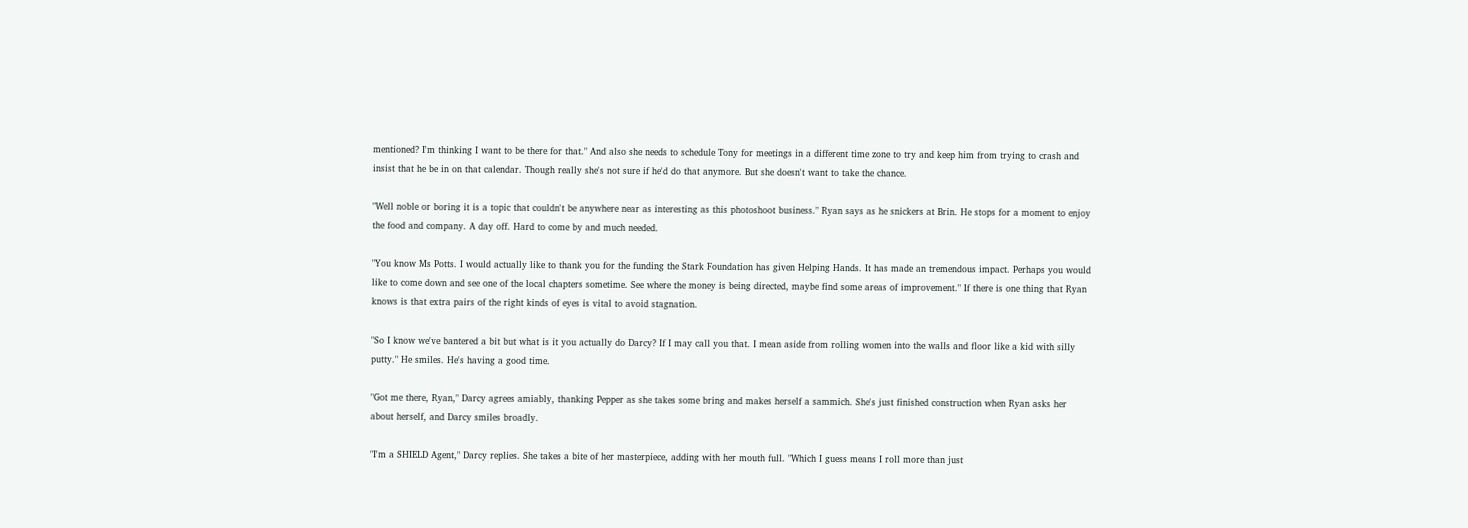mentioned? I'm thinking I want to be there for that." And also she needs to schedule Tony for meetings in a different time zone to try and keep him from trying to crash and insist that he be in on that calendar. Though really she's not sure if he'd do that anymore. But she doesn't want to take the chance.

"Well noble or boring it is a topic that couldn't be anywhere near as interesting as this photoshoot business." Ryan says as he snickers at Brin. He stops for a moment to enjoy the food and company. A day off. Hard to come by and much needed.

"You know Ms Potts. I would actually like to thank you for the funding the Stark Foundation has given Helping Hands. It has made an tremendous impact. Perhaps you would like to come down and see one of the local chapters sometime. See where the money is being directed, maybe find some areas of improvement." If there is one thing that Ryan knows is that extra pairs of the right kinds of eyes is vital to avoid stagnation.

"So I know we've bantered a bit but what is it you actually do Darcy? If I may call you that. I mean aside from rolling women into the walls and floor like a kid with silly putty." He smiles. He's having a good time.

"Got me there, Ryan," Darcy agrees amiably, thanking Pepper as she takes some bring and makes herself a sammich. She's just finished construction when Ryan asks her about herself, and Darcy smiles broadly.

"I'm a SHIELD Agent," Darcy replies. She takes a bite of her masterpiece, adding with her mouth full. "Which I guess means I roll more than just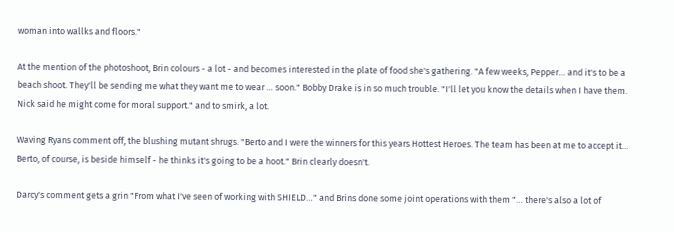woman into wallks and floors."

At the mention of the photoshoot, Brin colours - a lot - and becomes interested in the plate of food she's gathering. "A few weeks, Pepper… and it's to be a beach shoot. They'll be sending me what they want me to wear … soon." Bobby Drake is in so much trouble. "I'll let you know the details when I have them. Nick said he might come for moral support." and to smirk, a lot.

Waving Ryans comment off, the blushing mutant shrugs. "Berto and I were the winners for this years Hottest Heroes. The team has been at me to accept it… Berto, of course, is beside himself - he thinks it's going to be a hoot." Brin clearly doesn't.

Darcy's comment gets a grin "From what I've seen of working with SHIELD…" and Brins done some joint operations with them "… there's also a lot of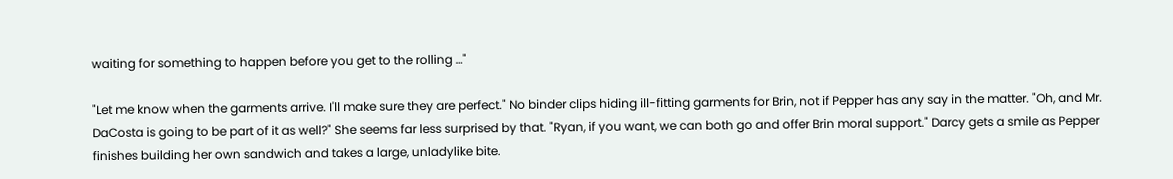waiting for something to happen before you get to the rolling …"

"Let me know when the garments arrive. I'll make sure they are perfect." No binder clips hiding ill-fitting garments for Brin, not if Pepper has any say in the matter. "Oh, and Mr. DaCosta is going to be part of it as well?" She seems far less surprised by that. "Ryan, if you want, we can both go and offer Brin moral support." Darcy gets a smile as Pepper finishes building her own sandwich and takes a large, unladylike bite.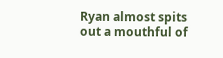Ryan almost spits out a mouthful of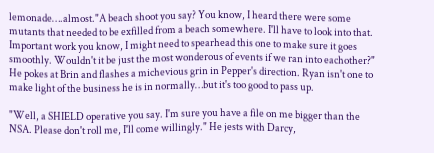lemonade….almost."A beach shoot you say? You know, I heard there were some mutants that needed to be exfilled from a beach somewhere. I'll have to look into that. Important work you know, I might need to spearhead this one to make sure it goes smoothly. Wouldn't it be just the most wonderous of events if we ran into eachother?" He pokes at Brin and flashes a michevious grin in Pepper's direction. Ryan isn't one to make light of the business he is in normally…but it's too good to pass up.

"Well, a SHIELD operative you say. I'm sure you have a file on me bigger than the NSA. Please don't roll me, I'll come willingly." He jests with Darcy,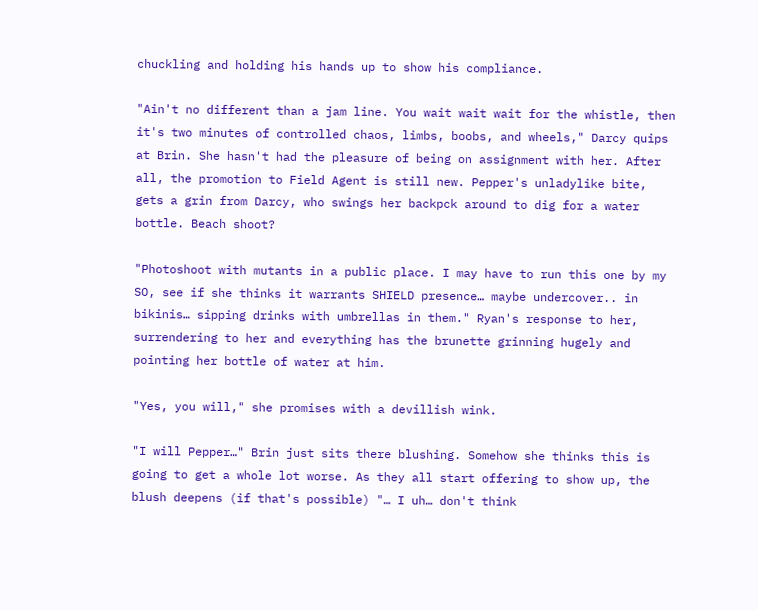chuckling and holding his hands up to show his compliance.

"Ain't no different than a jam line. You wait wait wait for the whistle, then it's two minutes of controlled chaos, limbs, boobs, and wheels," Darcy quips at Brin. She hasn't had the pleasure of being on assignment with her. After all, the promotion to Field Agent is still new. Pepper's unladylike bite, gets a grin from Darcy, who swings her backpck around to dig for a water bottle. Beach shoot?

"Photoshoot with mutants in a public place. I may have to run this one by my SO, see if she thinks it warrants SHIELD presence… maybe undercover.. in bikinis… sipping drinks with umbrellas in them." Ryan's response to her, surrendering to her and everything has the brunette grinning hugely and pointing her bottle of water at him.

"Yes, you will," she promises with a devillish wink.

"I will Pepper…" Brin just sits there blushing. Somehow she thinks this is going to get a whole lot worse. As they all start offering to show up, the blush deepens (if that's possible) "… I uh… don't think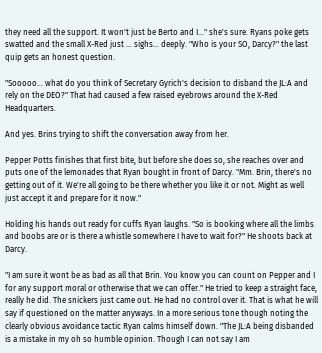they need all the support. It won't just be Berto and I…" she's sure. Ryans poke gets swatted and the small X-Red just … sighs… deeply. "Who is your SO, Darcy?" the last quip gets an honest question.

"Sooooo… what do you think of Secretary Gyrich's decision to disband the JL:A and rely on the DEO?" That had caused a few raised eyebrows around the X-Red Headquarters.

And yes. Brins trying to shift the conversation away from her.

Pepper Potts finishes that first bite, but before she does so, she reaches over and puts one of the lemonades that Ryan bought in front of Darcy. "Mm. Brin, there's no getting out of it. We're all going to be there whether you like it or not. Might as well just accept it and prepare for it now."

Holding his hands out ready for cuffs Ryan laughs. "So is booking where all the limbs and boobs are or is there a whistle somewhere I have to wait for?" He shoots back at Darcy.

"I am sure it wont be as bad as all that Brin. You know you can count on Pepper and I for any support moral or otherwise that we can offer." He tried to keep a straight face, really he did. The snickers just came out. He had no control over it. That is what he will say if questioned on the matter anyways. In a more serious tone though noting the clearly obvious avoidance tactic Ryan calms himself down. "The JL:A being disbanded is a mistake in my oh so humble opinion. Though I can not say I am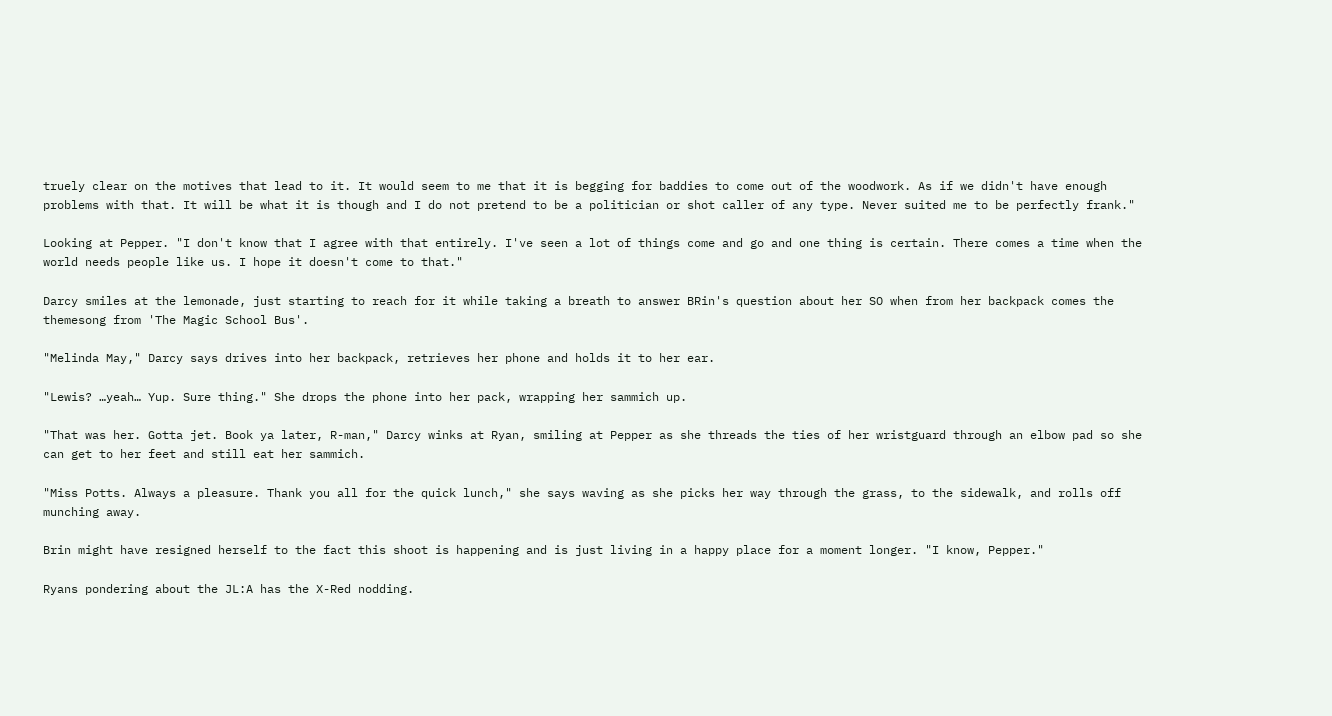truely clear on the motives that lead to it. It would seem to me that it is begging for baddies to come out of the woodwork. As if we didn't have enough problems with that. It will be what it is though and I do not pretend to be a politician or shot caller of any type. Never suited me to be perfectly frank."

Looking at Pepper. "I don't know that I agree with that entirely. I've seen a lot of things come and go and one thing is certain. There comes a time when the world needs people like us. I hope it doesn't come to that."

Darcy smiles at the lemonade, just starting to reach for it while taking a breath to answer BRin's question about her SO when from her backpack comes the themesong from 'The Magic School Bus'.

"Melinda May," Darcy says drives into her backpack, retrieves her phone and holds it to her ear.

"Lewis? …yeah… Yup. Sure thing." She drops the phone into her pack, wrapping her sammich up.

"That was her. Gotta jet. Book ya later, R-man," Darcy winks at Ryan, smiling at Pepper as she threads the ties of her wristguard through an elbow pad so she can get to her feet and still eat her sammich.

"Miss Potts. Always a pleasure. Thank you all for the quick lunch," she says waving as she picks her way through the grass, to the sidewalk, and rolls off munching away.

Brin might have resigned herself to the fact this shoot is happening and is just living in a happy place for a moment longer. "I know, Pepper."

Ryans pondering about the JL:A has the X-Red nodding.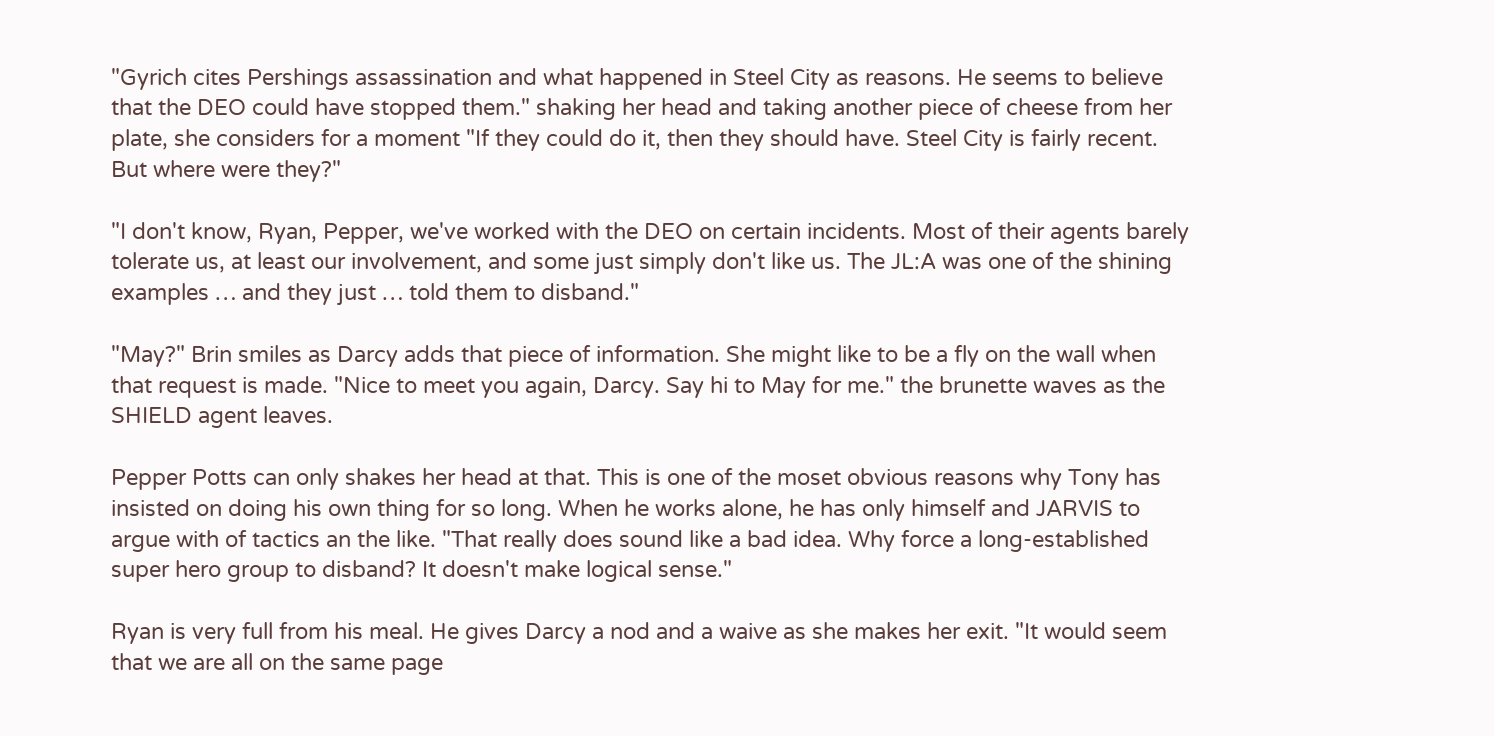"Gyrich cites Pershings assassination and what happened in Steel City as reasons. He seems to believe that the DEO could have stopped them." shaking her head and taking another piece of cheese from her plate, she considers for a moment "If they could do it, then they should have. Steel City is fairly recent. But where were they?"

"I don't know, Ryan, Pepper, we've worked with the DEO on certain incidents. Most of their agents barely tolerate us, at least our involvement, and some just simply don't like us. The JL:A was one of the shining examples … and they just … told them to disband."

"May?" Brin smiles as Darcy adds that piece of information. She might like to be a fly on the wall when that request is made. "Nice to meet you again, Darcy. Say hi to May for me." the brunette waves as the SHIELD agent leaves.

Pepper Potts can only shakes her head at that. This is one of the moset obvious reasons why Tony has insisted on doing his own thing for so long. When he works alone, he has only himself and JARVIS to argue with of tactics an the like. "That really does sound like a bad idea. Why force a long-established super hero group to disband? It doesn't make logical sense."

Ryan is very full from his meal. He gives Darcy a nod and a waive as she makes her exit. "It would seem that we are all on the same page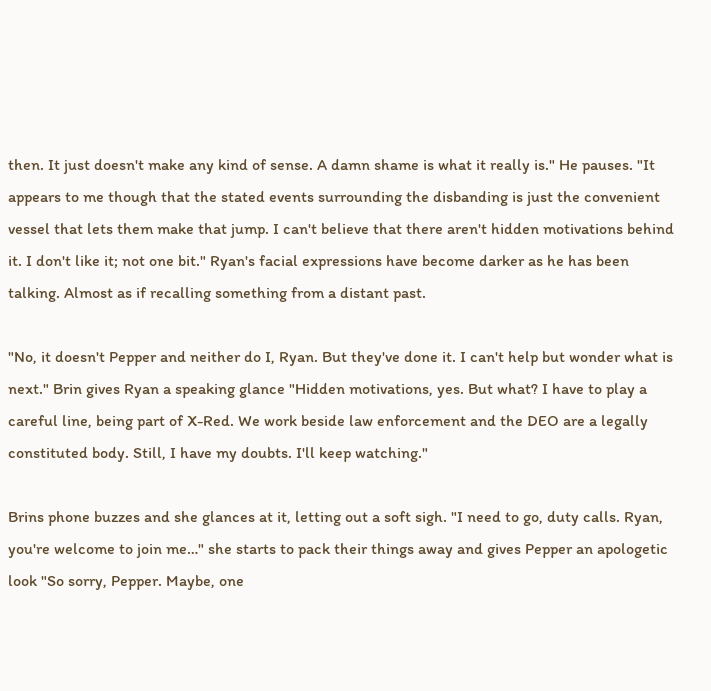then. It just doesn't make any kind of sense. A damn shame is what it really is." He pauses. "It appears to me though that the stated events surrounding the disbanding is just the convenient vessel that lets them make that jump. I can't believe that there aren't hidden motivations behind it. I don't like it; not one bit." Ryan's facial expressions have become darker as he has been talking. Almost as if recalling something from a distant past.

"No, it doesn't Pepper and neither do I, Ryan. But they've done it. I can't help but wonder what is next." Brin gives Ryan a speaking glance "Hidden motivations, yes. But what? I have to play a careful line, being part of X-Red. We work beside law enforcement and the DEO are a legally constituted body. Still, I have my doubts. I'll keep watching."

Brins phone buzzes and she glances at it, letting out a soft sigh. "I need to go, duty calls. Ryan, you're welcome to join me…" she starts to pack their things away and gives Pepper an apologetic look "So sorry, Pepper. Maybe, one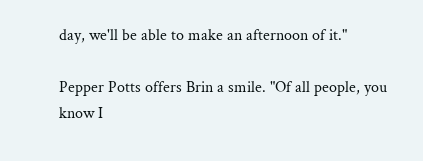day, we'll be able to make an afternoon of it."

Pepper Potts offers Brin a smile. "Of all people, you know I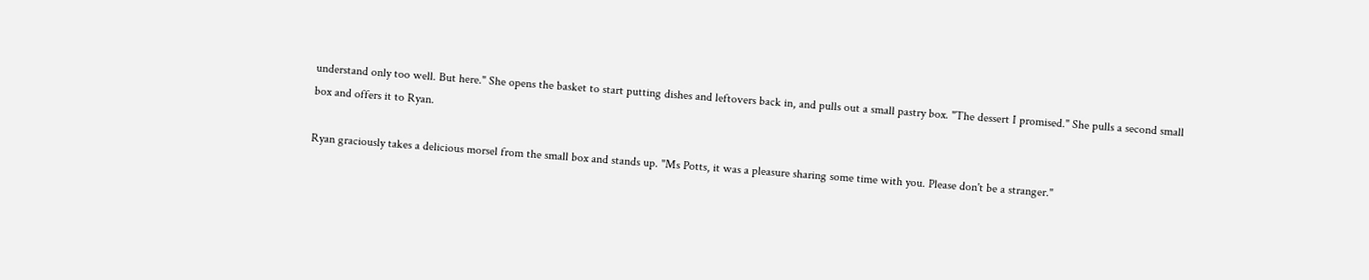understand only too well. But here." She opens the basket to start putting dishes and leftovers back in, and pulls out a small pastry box. "The dessert I promised." She pulls a second small box and offers it to Ryan.

Ryan graciously takes a delicious morsel from the small box and stands up. "Ms Potts, it was a pleasure sharing some time with you. Please don't be a stranger."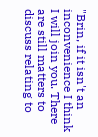"Brin, if it isn't an inconvenience I think I will join you. There are still matters to discuss relating to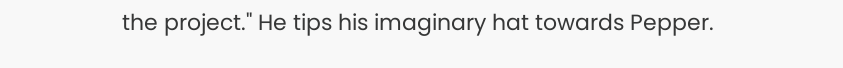the project." He tips his imaginary hat towards Pepper.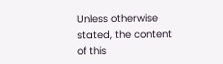Unless otherwise stated, the content of this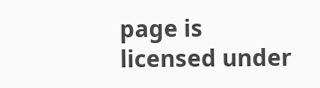page is licensed under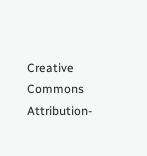Creative Commons Attribution-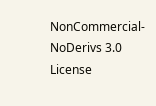NonCommercial-NoDerivs 3.0 License